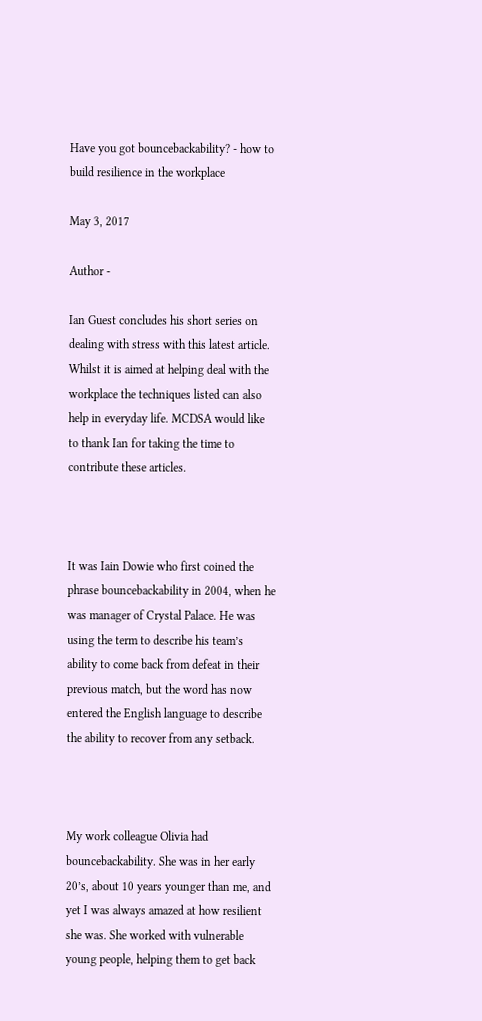Have you got bouncebackability? - how to build resilience in the workplace

May 3, 2017

Author -

Ian Guest concludes his short series on dealing with stress with this latest article. Whilst it is aimed at helping deal with the workplace the techniques listed can also help in everyday life. MCDSA would like to thank Ian for taking the time to contribute these articles.



It was Iain Dowie who first coined the phrase bouncebackability in 2004, when he was manager of Crystal Palace. He was using the term to describe his team’s ability to come back from defeat in their previous match, but the word has now entered the English language to describe the ability to recover from any setback.



My work colleague Olivia had bouncebackability. She was in her early 20’s, about 10 years younger than me, and yet I was always amazed at how resilient she was. She worked with vulnerable young people, helping them to get back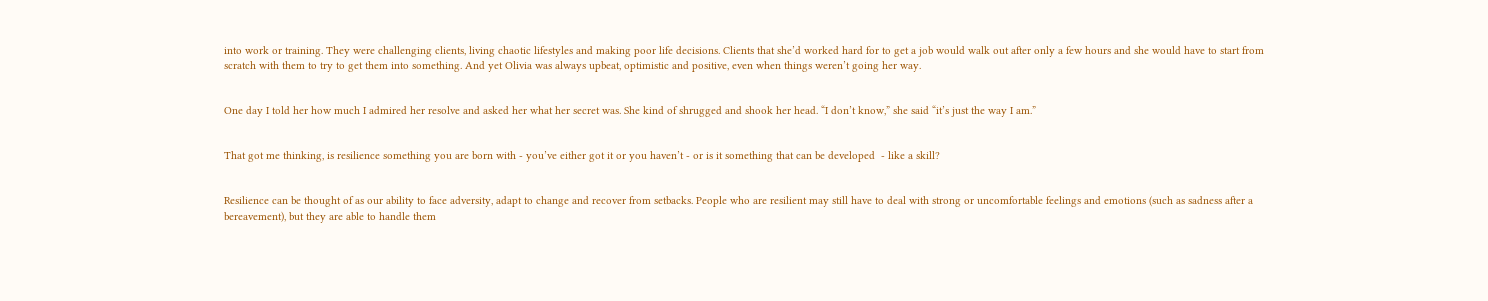into work or training. They were challenging clients, living chaotic lifestyles and making poor life decisions. Clients that she’d worked hard for to get a job would walk out after only a few hours and she would have to start from scratch with them to try to get them into something. And yet Olivia was always upbeat, optimistic and positive, even when things weren’t going her way.


One day I told her how much I admired her resolve and asked her what her secret was. She kind of shrugged and shook her head. “I don’t know,” she said “it’s just the way I am.”


That got me thinking, is resilience something you are born with - you’ve either got it or you haven’t - or is it something that can be developed  - like a skill?


Resilience can be thought of as our ability to face adversity, adapt to change and recover from setbacks. People who are resilient may still have to deal with strong or uncomfortable feelings and emotions (such as sadness after a bereavement), but they are able to handle them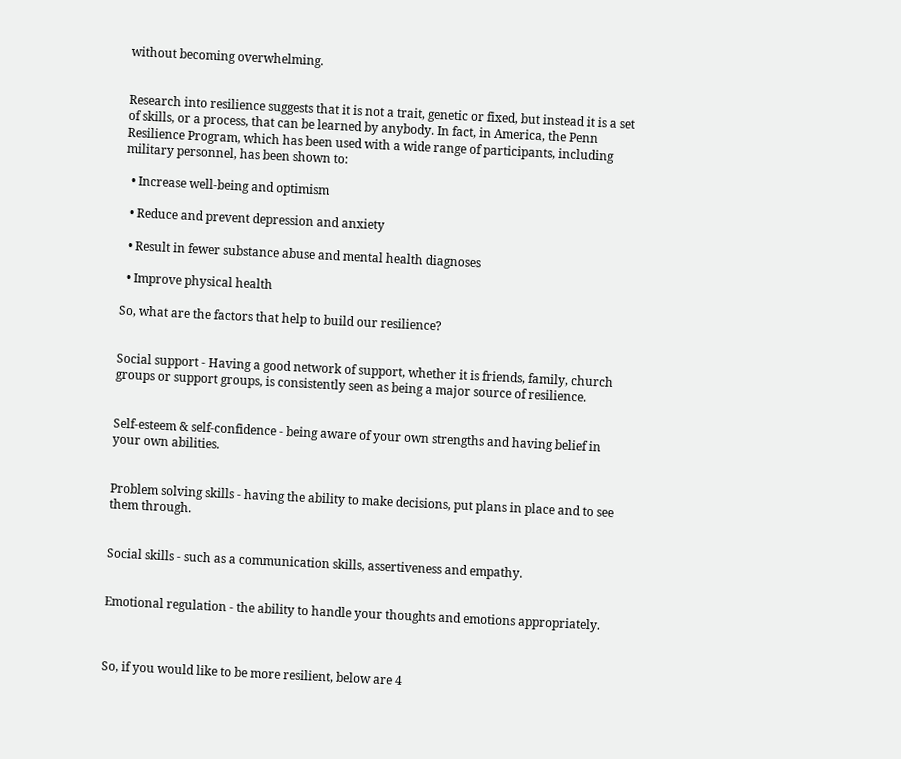without becoming overwhelming.


Research into resilience suggests that it is not a trait, genetic or fixed, but instead it is a set of skills, or a process, that can be learned by anybody. In fact, in America, the Penn Resilience Program, which has been used with a wide range of participants, including military personnel, has been shown to:

  • Increase well-being and optimism

  • Reduce and prevent depression and anxiety

  • Result in fewer substance abuse and mental health diagnoses

  • Improve physical health

So, what are the factors that help to build our resilience?


Social support - Having a good network of support, whether it is friends, family, church groups or support groups, is consistently seen as being a major source of resilience.


Self-esteem & self-confidence - being aware of your own strengths and having belief in your own abilities.


Problem solving skills - having the ability to make decisions, put plans in place and to see them through.


Social skills - such as a communication skills, assertiveness and empathy.


Emotional regulation - the ability to handle your thoughts and emotions appropriately.



So, if you would like to be more resilient, below are 4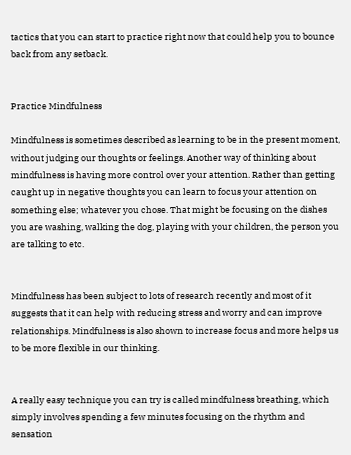tactics that you can start to practice right now that could help you to bounce back from any setback.


Practice Mindfulness

Mindfulness is sometimes described as learning to be in the present moment, without judging our thoughts or feelings. Another way of thinking about mindfulness is having more control over your attention. Rather than getting caught up in negative thoughts you can learn to focus your attention on something else; whatever you chose. That might be focusing on the dishes you are washing, walking the dog, playing with your children, the person you are talking to etc.


Mindfulness has been subject to lots of research recently and most of it suggests that it can help with reducing stress and worry and can improve relationships. Mindfulness is also shown to increase focus and more helps us to be more flexible in our thinking.


A really easy technique you can try is called mindfulness breathing, which simply involves spending a few minutes focusing on the rhythm and sensation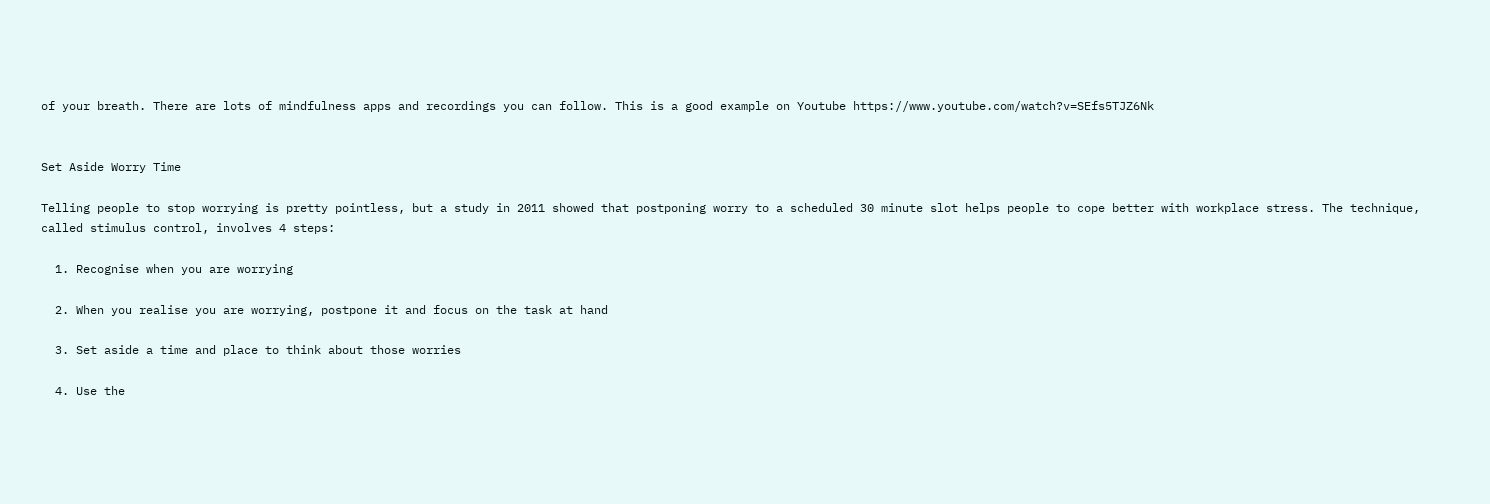of your breath. There are lots of mindfulness apps and recordings you can follow. This is a good example on Youtube https://www.youtube.com/watch?v=SEfs5TJZ6Nk


Set Aside Worry Time

Telling people to stop worrying is pretty pointless, but a study in 2011 showed that postponing worry to a scheduled 30 minute slot helps people to cope better with workplace stress. The technique, called stimulus control, involves 4 steps:

  1. Recognise when you are worrying

  2. When you realise you are worrying, postpone it and focus on the task at hand

  3. Set aside a time and place to think about those worries

  4. Use the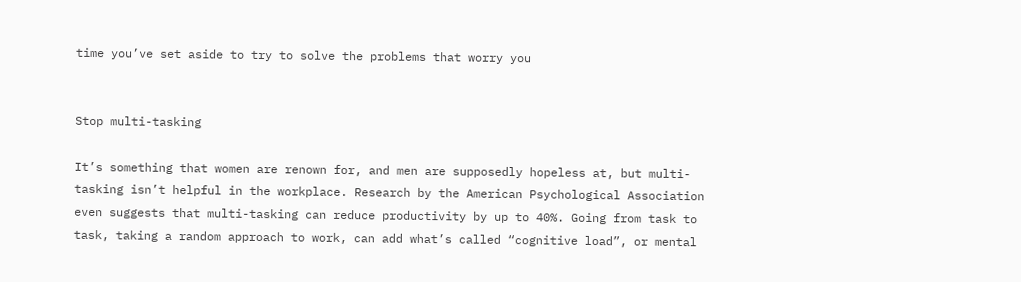time you’ve set aside to try to solve the problems that worry you


Stop multi-tasking

It’s something that women are renown for, and men are supposedly hopeless at, but multi-tasking isn’t helpful in the workplace. Research by the American Psychological Association even suggests that multi-tasking can reduce productivity by up to 40%. Going from task to task, taking a random approach to work, can add what’s called “cognitive load”, or mental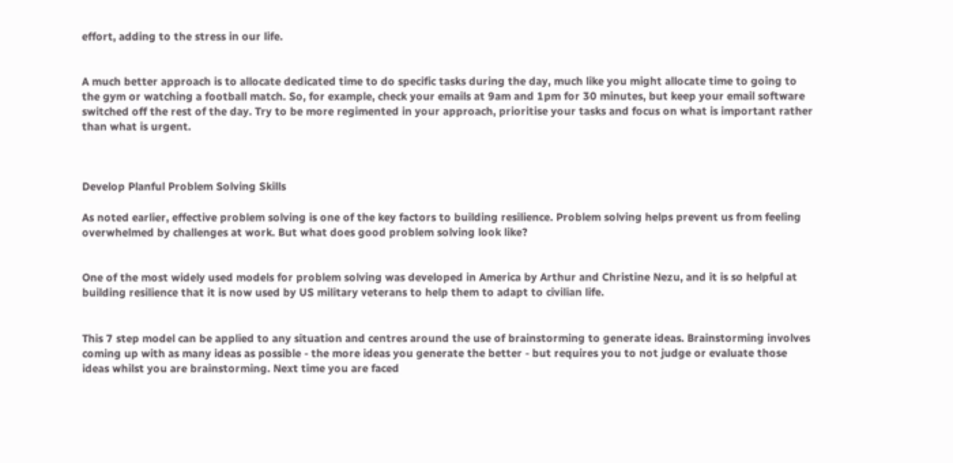effort, adding to the stress in our life.


A much better approach is to allocate dedicated time to do specific tasks during the day, much like you might allocate time to going to the gym or watching a football match. So, for example, check your emails at 9am and 1pm for 30 minutes, but keep your email software switched off the rest of the day. Try to be more regimented in your approach, prioritise your tasks and focus on what is important rather than what is urgent.



Develop Planful Problem Solving Skills

As noted earlier, effective problem solving is one of the key factors to building resilience. Problem solving helps prevent us from feeling overwhelmed by challenges at work. But what does good problem solving look like?


One of the most widely used models for problem solving was developed in America by Arthur and Christine Nezu, and it is so helpful at building resilience that it is now used by US military veterans to help them to adapt to civilian life.


This 7 step model can be applied to any situation and centres around the use of brainstorming to generate ideas. Brainstorming involves coming up with as many ideas as possible - the more ideas you generate the better - but requires you to not judge or evaluate those ideas whilst you are brainstorming. Next time you are faced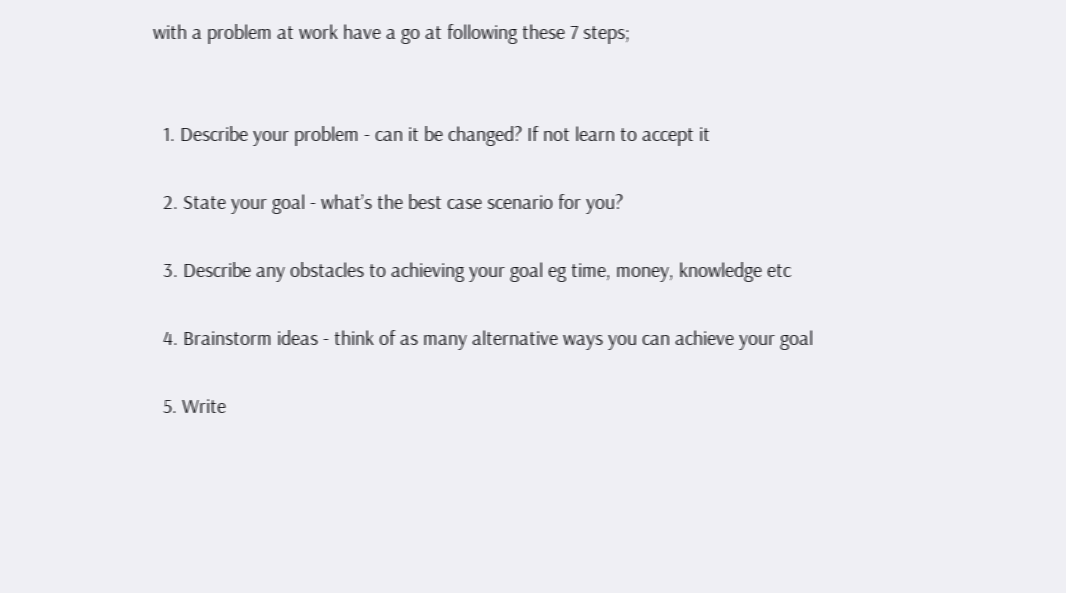with a problem at work have a go at following these 7 steps;


  1. Describe your problem - can it be changed? If not learn to accept it

  2. State your goal - what’s the best case scenario for you?

  3. Describe any obstacles to achieving your goal eg time, money, knowledge etc

  4. Brainstorm ideas - think of as many alternative ways you can achieve your goal

  5. Write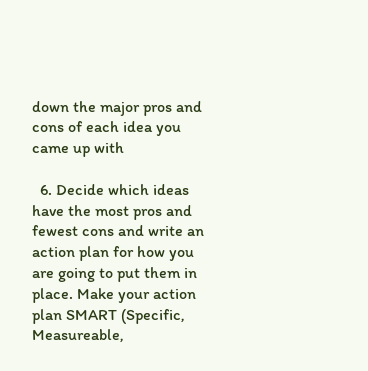down the major pros and cons of each idea you came up with

  6. Decide which ideas have the most pros and fewest cons and write an action plan for how you are going to put them in place. Make your action plan SMART (Specific, Measureable,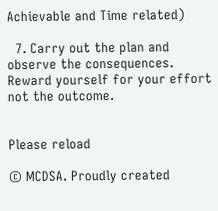Achievable and Time related)

  7. Carry out the plan and observe the consequences. Reward yourself for your effort not the outcome.


Please reload

© MCDSA. Proudly created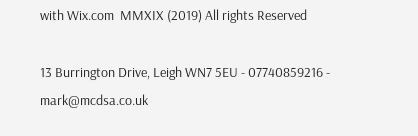with Wix.com  MMXIX (2019) All rights Reserved

13 Burrington Drive, Leigh WN7 5EU - 07740859216 - mark@mcdsa.co.uk